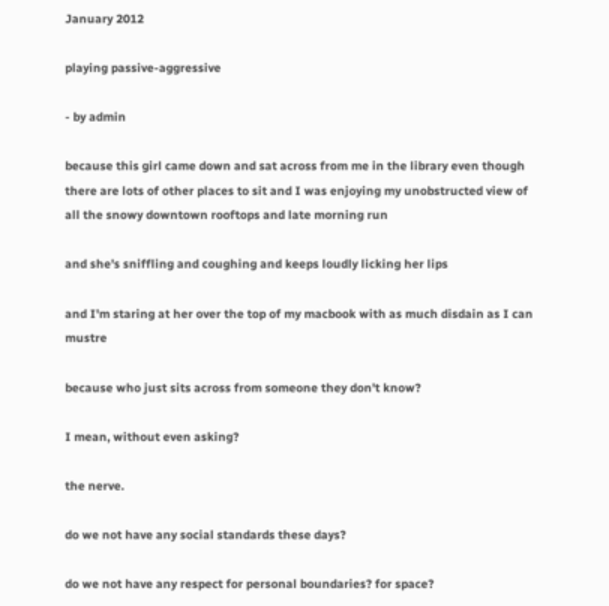January 2012

playing passive-aggressive

- by admin

because this girl came down and sat across from me in the library even though there are lots of other places to sit and I was enjoying my unobstructed view of all the snowy downtown rooftops and late morning run

and she's sniffling and coughing and keeps loudly licking her lips

and I'm staring at her over the top of my macbook with as much disdain as I can mustre

because who just sits across from someone they don't know?

I mean, without even asking?

the nerve.

do we not have any social standards these days?

do we not have any respect for personal boundaries? for space?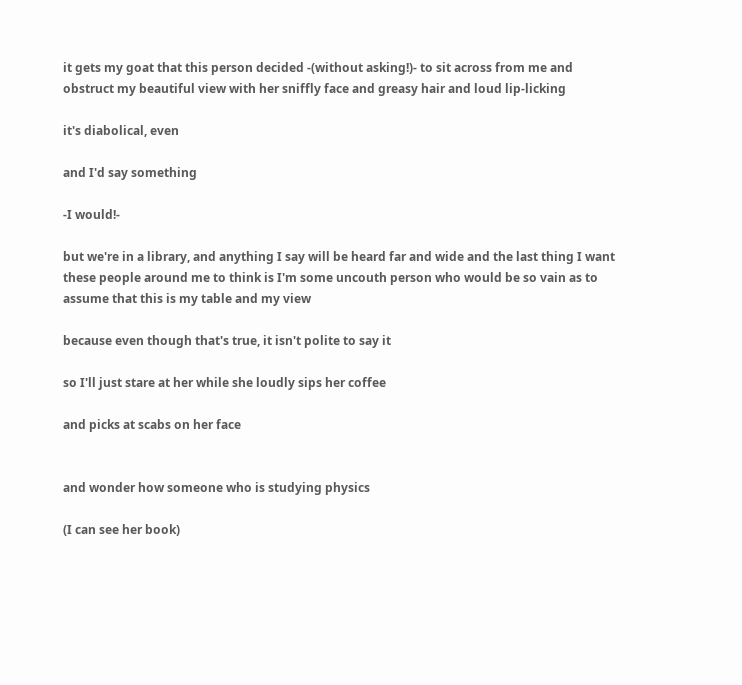it gets my goat that this person decided -(without asking!)- to sit across from me and obstruct my beautiful view with her sniffly face and greasy hair and loud lip-licking

it's diabolical, even

and I'd say something

-I would!-

but we're in a library, and anything I say will be heard far and wide and the last thing I want these people around me to think is I'm some uncouth person who would be so vain as to assume that this is my table and my view

because even though that's true, it isn't polite to say it

so I'll just stare at her while she loudly sips her coffee

and picks at scabs on her face


and wonder how someone who is studying physics

(I can see her book)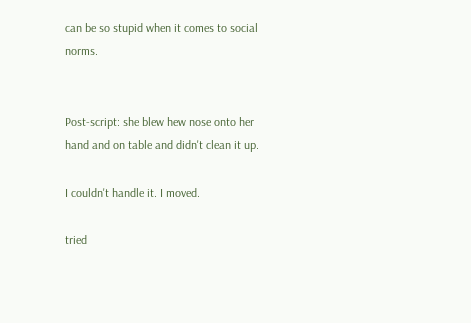can be so stupid when it comes to social norms.


Post-script: she blew hew nose onto her hand and on table and didn't clean it up.

I couldn't handle it. I moved.

tried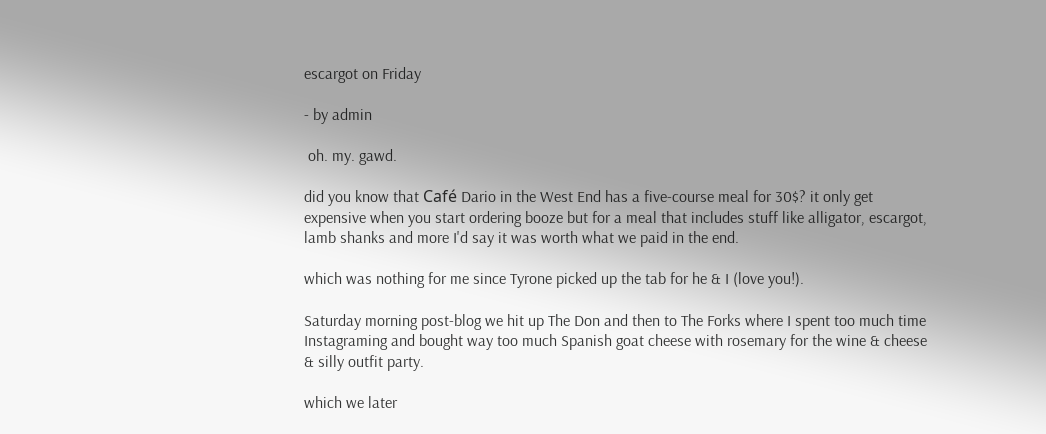escargot on Friday

- by admin

 oh. my. gawd.

did you know that Café Dario in the West End has a five-course meal for 30$? it only get expensive when you start ordering booze but for a meal that includes stuff like alligator, escargot, lamb shanks and more I'd say it was worth what we paid in the end.

which was nothing for me since Tyrone picked up the tab for he & I (love you!).

Saturday morning post-blog we hit up The Don and then to The Forks where I spent too much time Instagraming and bought way too much Spanish goat cheese with rosemary for the wine & cheese & silly outfit party.

which we later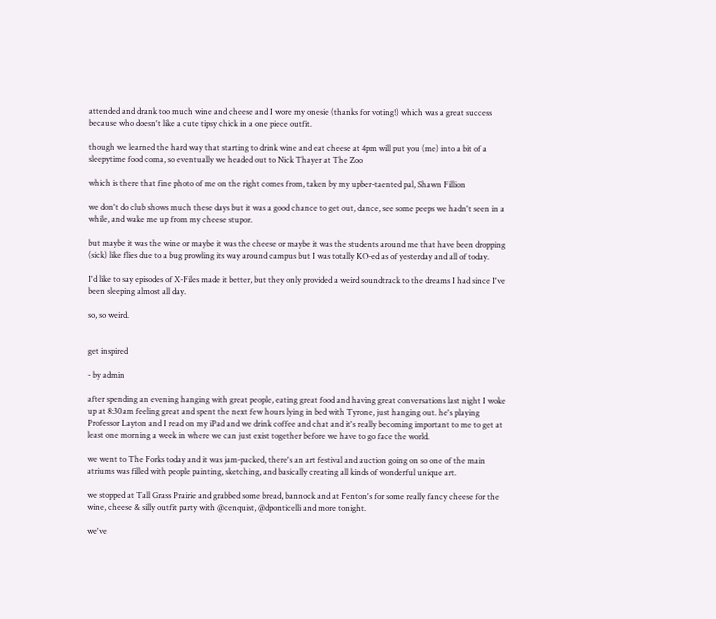attended and drank too much wine and cheese and I wore my onesie (thanks for voting!) which was a great success because who doesn't like a cute tipsy chick in a one piece outfit.

though we learned the hard way that starting to drink wine and eat cheese at 4pm will put you (me) into a bit of a sleepytime food coma, so eventually we headed out to Nick Thayer at The Zoo

which is there that fine photo of me on the right comes from, taken by my upber-taented pal, Shawn Fillion

we don't do club shows much these days but it was a good chance to get out, dance, see some peeps we hadn't seen in a while, and wake me up from my cheese stupor.

but maybe it was the wine or maybe it was the cheese or maybe it was the students around me that have been dropping (sick) like flies due to a bug prowling its way around campus but I was totally KO-ed as of yesterday and all of today.

I'd like to say episodes of X-Files made it better, but they only provided a weird soundtrack to the dreams I had since I've been sleeping almost all day.

so, so weird.


get inspired

- by admin

after spending an evening hanging with great people, eating great food and having great conversations last night I woke up at 8:30am feeling great and spent the next few hours lying in bed with Tyrone, just hanging out. he's playing Professor Layton and I read on my iPad and we drink coffee and chat and it's really becoming important to me to get at least one morning a week in where we can just exist together before we have to go face the world.

we went to The Forks today and it was jam-packed, there's an art festival and auction going on so one of the main atriums was filled with people painting, sketching, and basically creating all kinds of wonderful unique art.

we stopped at Tall Grass Prairie and grabbed some bread, bannock and at Fenton's for some really fancy cheese for the wine, cheese & silly outfit party with @cenquist, @dponticelli and more tonight.

we've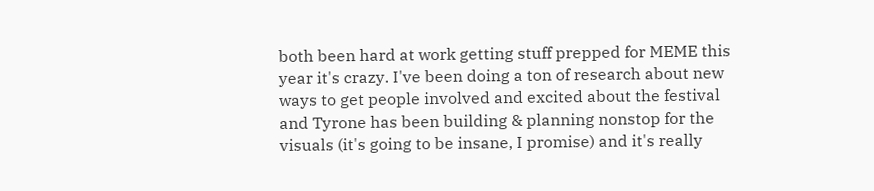both been hard at work getting stuff prepped for MEME this year it's crazy. I've been doing a ton of research about new ways to get people involved and excited about the festival and Tyrone has been building & planning nonstop for the visuals (it's going to be insane, I promise) and it's really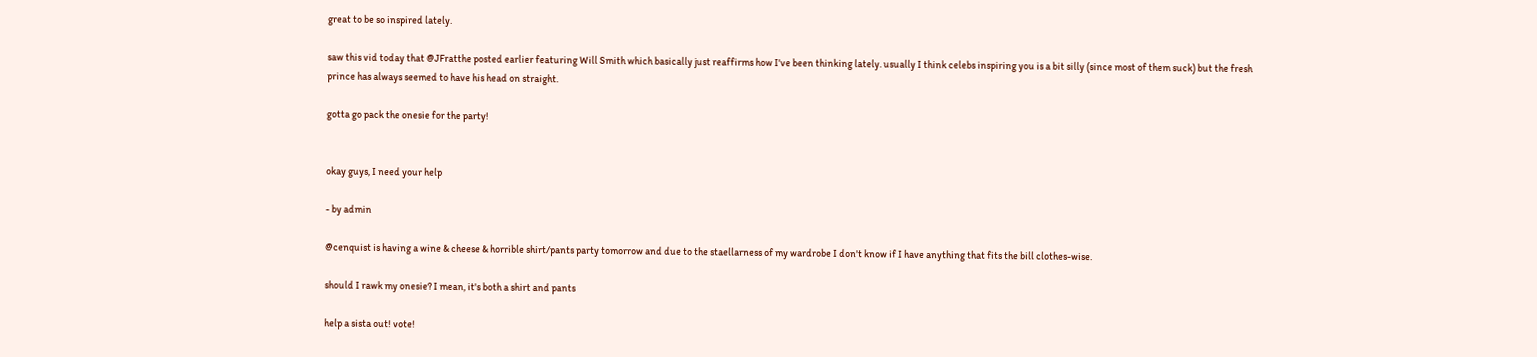great to be so inspired lately.

saw this vid today that @JFratthe posted earlier featuring Will Smith which basically just reaffirms how I've been thinking lately. usually I think celebs inspiring you is a bit silly (since most of them suck) but the fresh prince has always seemed to have his head on straight.

gotta go pack the onesie for the party!


okay guys, I need your help

- by admin

@cenquist is having a wine & cheese & horrible shirt/pants party tomorrow and due to the staellarness of my wardrobe I don't know if I have anything that fits the bill clothes-wise.

should I rawk my onesie? I mean, it's both a shirt and pants

help a sista out! vote!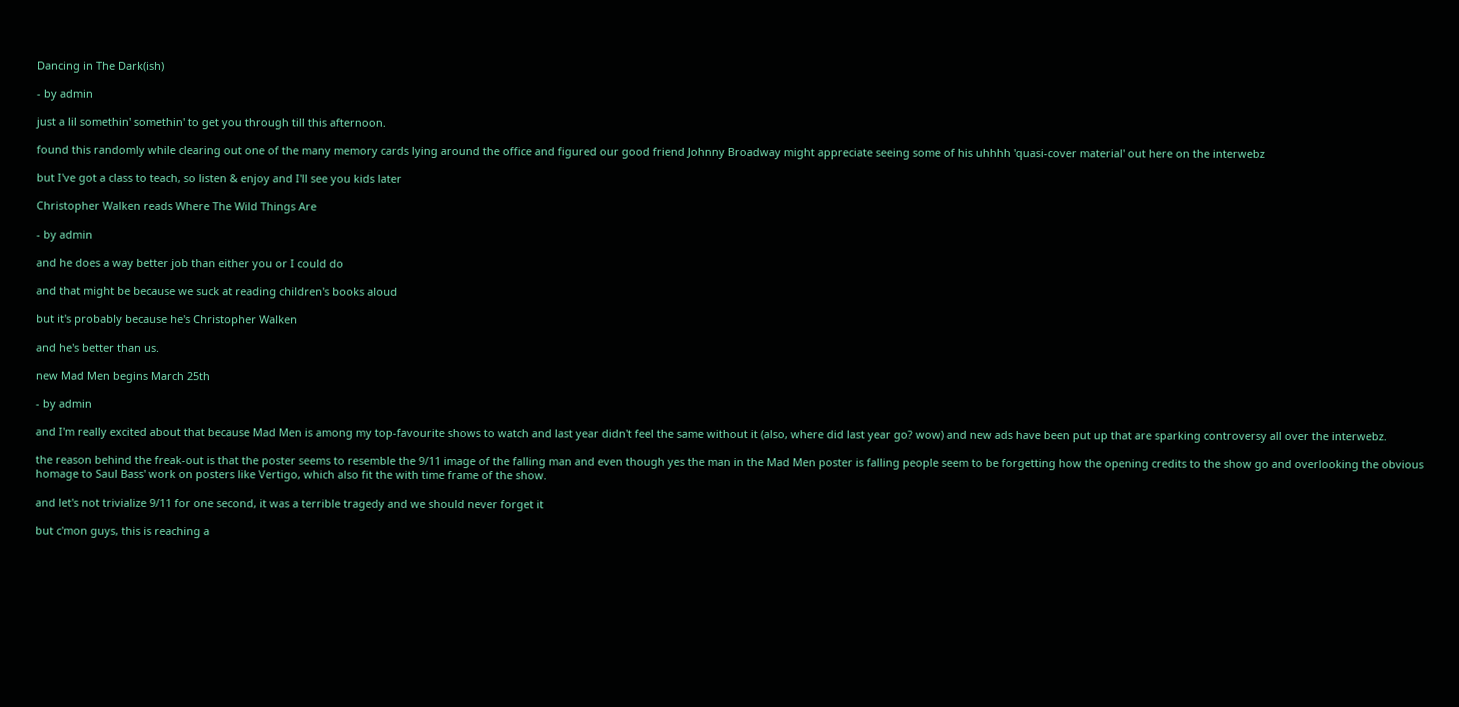Dancing in The Dark(ish)

- by admin

just a lil somethin' somethin' to get you through till this afternoon.

found this randomly while clearing out one of the many memory cards lying around the office and figured our good friend Johnny Broadway might appreciate seeing some of his uhhhh 'quasi-cover material' out here on the interwebz

but I've got a class to teach, so listen & enjoy and I'll see you kids later

Christopher Walken reads Where The Wild Things Are

- by admin

and he does a way better job than either you or I could do

and that might be because we suck at reading children's books aloud

but it's probably because he's Christopher Walken

and he's better than us.

new Mad Men begins March 25th

- by admin

and I'm really excited about that because Mad Men is among my top-favourite shows to watch and last year didn't feel the same without it (also, where did last year go? wow) and new ads have been put up that are sparking controversy all over the interwebz.

the reason behind the freak-out is that the poster seems to resemble the 9/11 image of the falling man and even though yes the man in the Mad Men poster is falling people seem to be forgetting how the opening credits to the show go and overlooking the obvious homage to Saul Bass' work on posters like Vertigo, which also fit the with time frame of the show.

and let's not trivialize 9/11 for one second, it was a terrible tragedy and we should never forget it

but c'mon guys, this is reaching a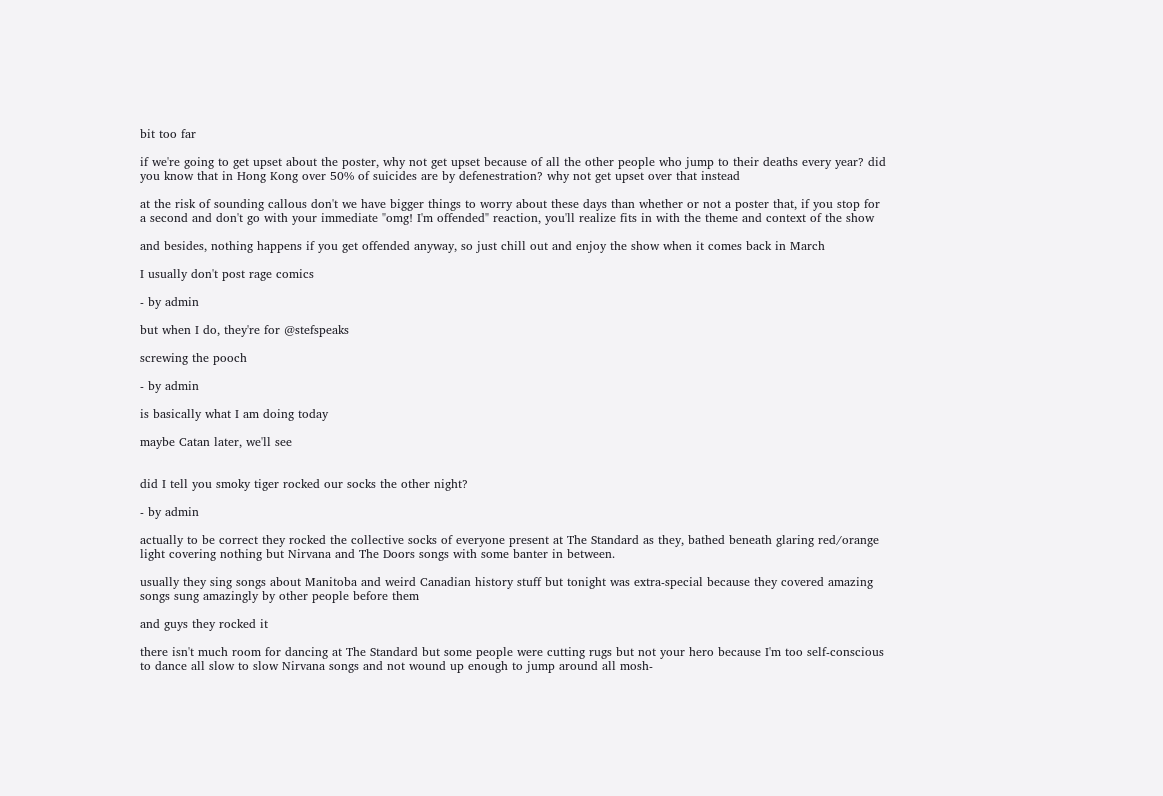bit too far

if we're going to get upset about the poster, why not get upset because of all the other people who jump to their deaths every year? did you know that in Hong Kong over 50% of suicides are by defenestration? why not get upset over that instead

at the risk of sounding callous don't we have bigger things to worry about these days than whether or not a poster that, if you stop for a second and don't go with your immediate "omg! I'm offended" reaction, you'll realize fits in with the theme and context of the show

and besides, nothing happens if you get offended anyway, so just chill out and enjoy the show when it comes back in March

I usually don't post rage comics

- by admin

but when I do, they're for @stefspeaks

screwing the pooch

- by admin

is basically what I am doing today

maybe Catan later, we'll see


did I tell you smoky tiger rocked our socks the other night?

- by admin

actually to be correct they rocked the collective socks of everyone present at The Standard as they, bathed beneath glaring red/orange light covering nothing but Nirvana and The Doors songs with some banter in between.

usually they sing songs about Manitoba and weird Canadian history stuff but tonight was extra-special because they covered amazing songs sung amazingly by other people before them

and guys they rocked it

there isn't much room for dancing at The Standard but some people were cutting rugs but not your hero because I'm too self-conscious to dance all slow to slow Nirvana songs and not wound up enough to jump around all mosh-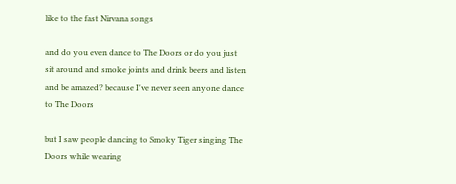like to the fast Nirvana songs

and do you even dance to The Doors or do you just sit around and smoke joints and drink beers and listen and be amazed? because I've never seen anyone dance to The Doors

but I saw people dancing to Smoky Tiger singing The Doors while wearing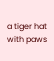a tiger hat with paws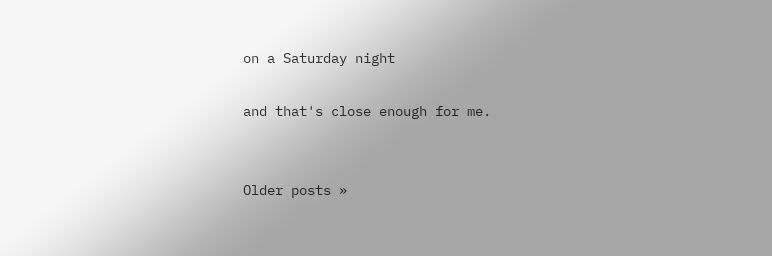on a Saturday night

and that's close enough for me.


Older posts »